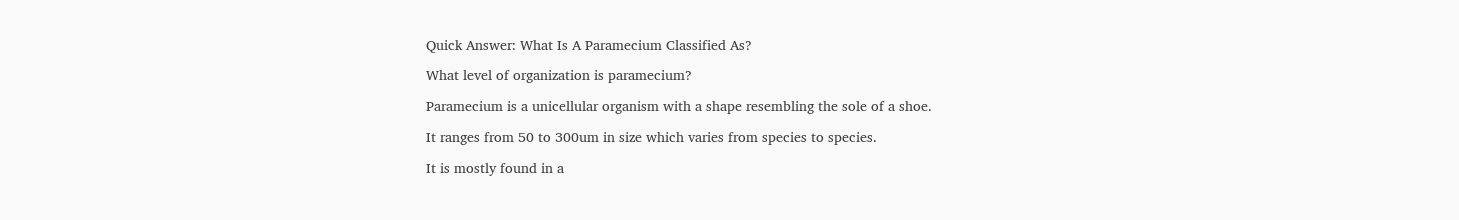Quick Answer: What Is A Paramecium Classified As?

What level of organization is paramecium?

Paramecium is a unicellular organism with a shape resembling the sole of a shoe.

It ranges from 50 to 300um in size which varies from species to species.

It is mostly found in a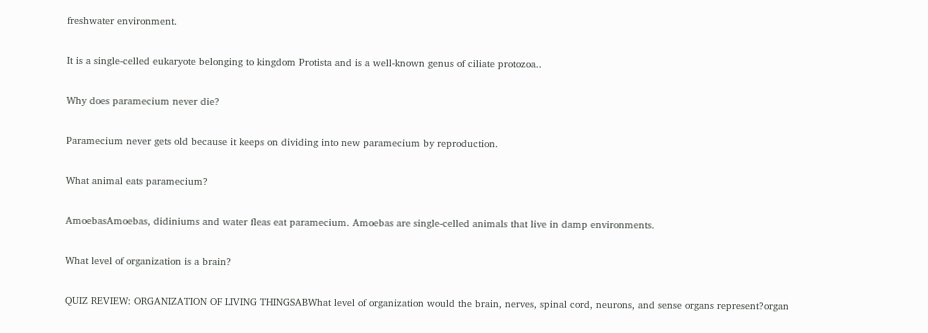freshwater environment.

It is a single-celled eukaryote belonging to kingdom Protista and is a well-known genus of ciliate protozoa..

Why does paramecium never die?

Paramecium never gets old because it keeps on dividing into new paramecium by reproduction.

What animal eats paramecium?

AmoebasAmoebas, didiniums and water fleas eat paramecium. Amoebas are single-celled animals that live in damp environments.

What level of organization is a brain?

QUIZ REVIEW: ORGANIZATION OF LIVING THINGSABWhat level of organization would the brain, nerves, spinal cord, neurons, and sense organs represent?organ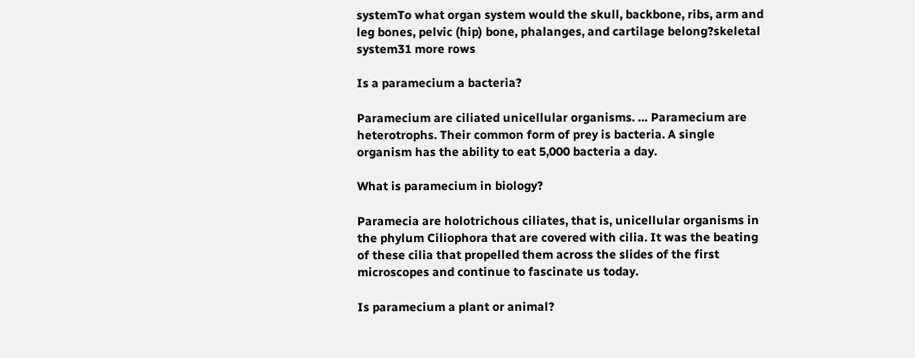systemTo what organ system would the skull, backbone, ribs, arm and leg bones, pelvic (hip) bone, phalanges, and cartilage belong?skeletal system31 more rows

Is a paramecium a bacteria?

Paramecium are ciliated unicellular organisms. … Paramecium are heterotrophs. Their common form of prey is bacteria. A single organism has the ability to eat 5,000 bacteria a day.

What is paramecium in biology?

Paramecia are holotrichous ciliates, that is, unicellular organisms in the phylum Ciliophora that are covered with cilia. It was the beating of these cilia that propelled them across the slides of the first microscopes and continue to fascinate us today.

Is paramecium a plant or animal?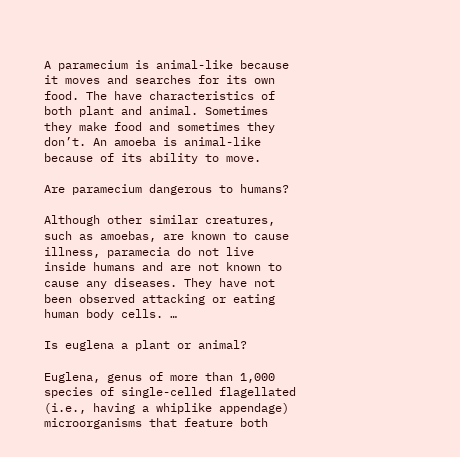A paramecium is animal-like because it moves and searches for its own food. The have characteristics of both plant and animal. Sometimes they make food and sometimes they don’t. An amoeba is animal-like because of its ability to move.

Are paramecium dangerous to humans?

Although other similar creatures, such as amoebas, are known to cause illness, paramecia do not live inside humans and are not known to cause any diseases. They have not been observed attacking or eating human body cells. …

Is euglena a plant or animal?

Euglena, genus of more than 1,000 species of single-celled flagellated (i.e., having a whiplike appendage) microorganisms that feature both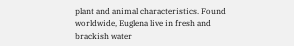plant and animal characteristics. Found worldwide, Euglena live in fresh and brackish water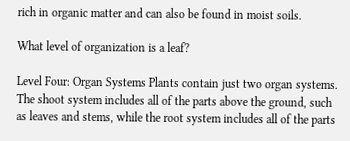rich in organic matter and can also be found in moist soils.

What level of organization is a leaf?

Level Four: Organ Systems Plants contain just two organ systems. The shoot system includes all of the parts above the ground, such as leaves and stems, while the root system includes all of the parts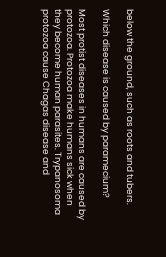below the ground, such as roots and tubers.

Which disease is caused by paramecium?

Most protist diseases in humans are caused by protozoa. Protozoa make humans sick when they become human parasites. Trypanosoma protozoa cause Chagas disease and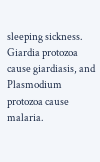sleeping sickness. Giardia protozoa cause giardiasis, and Plasmodium protozoa cause malaria.